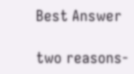Best Answer

two reasons-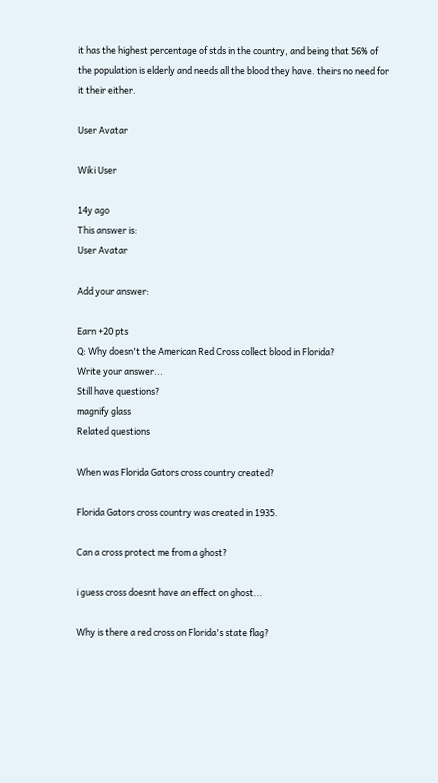it has the highest percentage of stds in the country, and being that 56% of the population is elderly and needs all the blood they have. theirs no need for it their either.

User Avatar

Wiki User

14y ago
This answer is:
User Avatar

Add your answer:

Earn +20 pts
Q: Why doesn't the American Red Cross collect blood in Florida?
Write your answer...
Still have questions?
magnify glass
Related questions

When was Florida Gators cross country created?

Florida Gators cross country was created in 1935.

Can a cross protect me from a ghost?

i guess cross doesnt have an effect on ghost...

Why is there a red cross on Florida's state flag?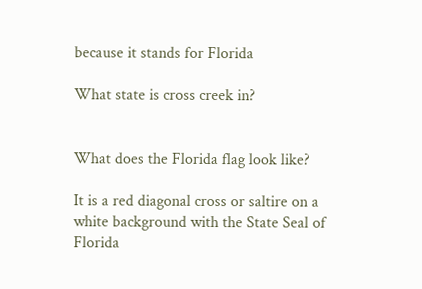because it stands for Florida

What state is cross creek in?


What does the Florida flag look like?

It is a red diagonal cross or saltire on a white background with the State Seal of Florida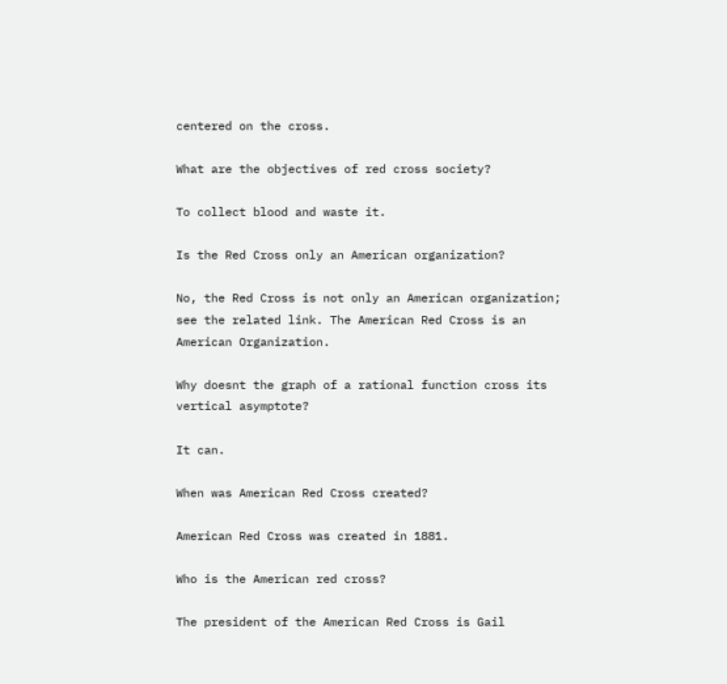centered on the cross.

What are the objectives of red cross society?

To collect blood and waste it.

Is the Red Cross only an American organization?

No, the Red Cross is not only an American organization; see the related link. The American Red Cross is an American Organization.

Why doesnt the graph of a rational function cross its vertical asymptote?

It can.

When was American Red Cross created?

American Red Cross was created in 1881.

Who is the American red cross?

The president of the American Red Cross is Gail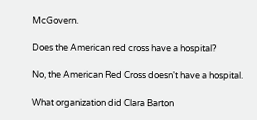McGovern.

Does the American red cross have a hospital?

No, the American Red Cross doesn't have a hospital.

What organization did Clara Barton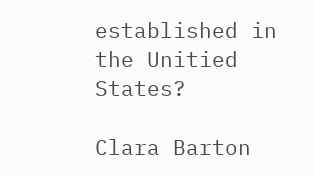established in the Unitied States?

Clara Barton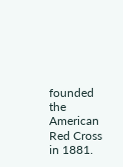founded the American Red Cross in 1881.